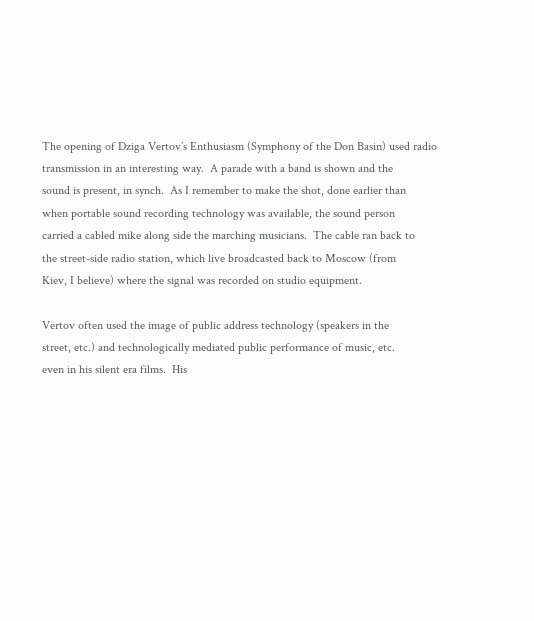The opening of Dziga Vertov’s Enthusiasm (Symphony of the Don Basin) used radio
transmission in an interesting way.  A parade with a band is shown and the
sound is present, in synch.  As I remember to make the shot, done earlier than
when portable sound recording technology was available, the sound person
carried a cabled mike along side the marching musicians.  The cable ran back to
the street-side radio station, which live broadcasted back to Moscow (from
Kiev, I believe) where the signal was recorded on studio equipment.

Vertov often used the image of public address technology (speakers in the
street, etc.) and technologically mediated public performance of music, etc.
even in his silent era films.  His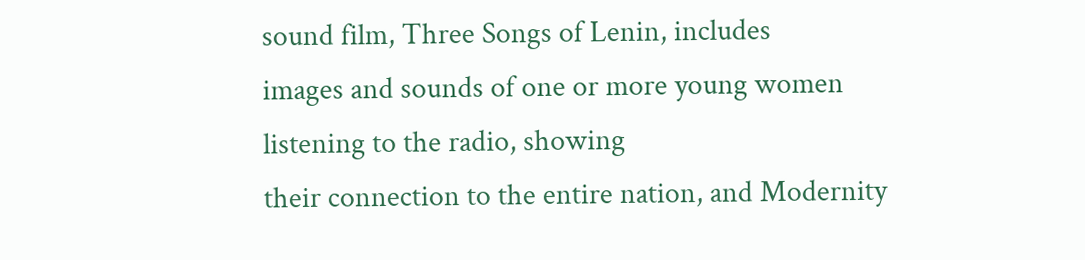sound film, Three Songs of Lenin, includes
images and sounds of one or more young women listening to the radio, showing
their connection to the entire nation, and Modernity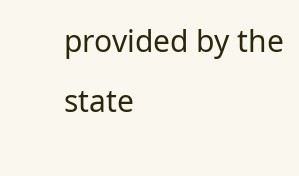provided by the state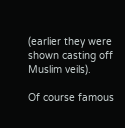(earlier they were shown casting off Muslim veils).

Of course famous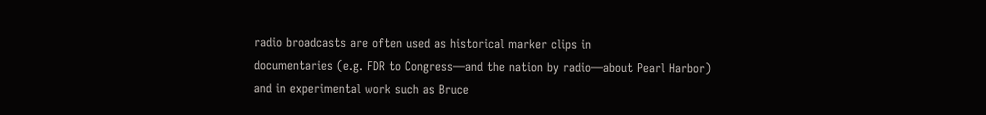radio broadcasts are often used as historical marker clips in
documentaries (e.g. FDR to Congress—and the nation by radio—about Pearl Harbor)
and in experimental work such as Bruce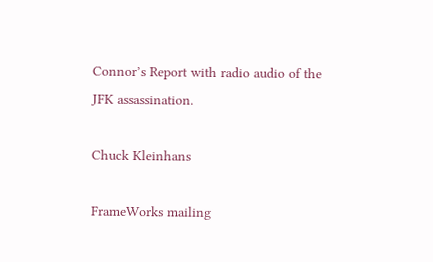Connor’s Report with radio audio of the
JFK assassination.

Chuck Kleinhans

FrameWorks mailing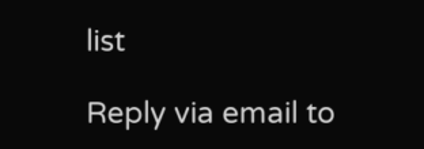list

Reply via email to